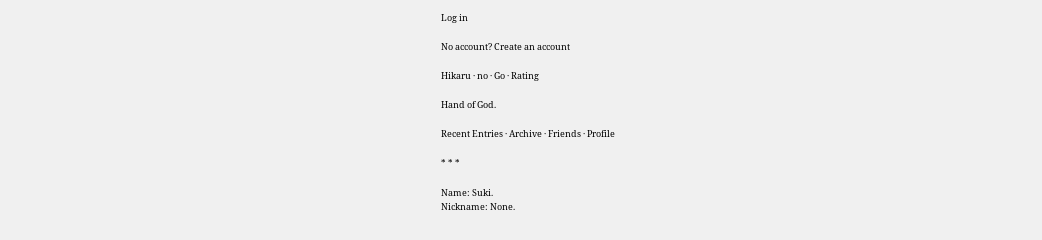Log in

No account? Create an account

Hikaru · no · Go · Rating

Hand of God.

Recent Entries · Archive · Friends · Profile

* * *

Name: Suki.
Nickname: None.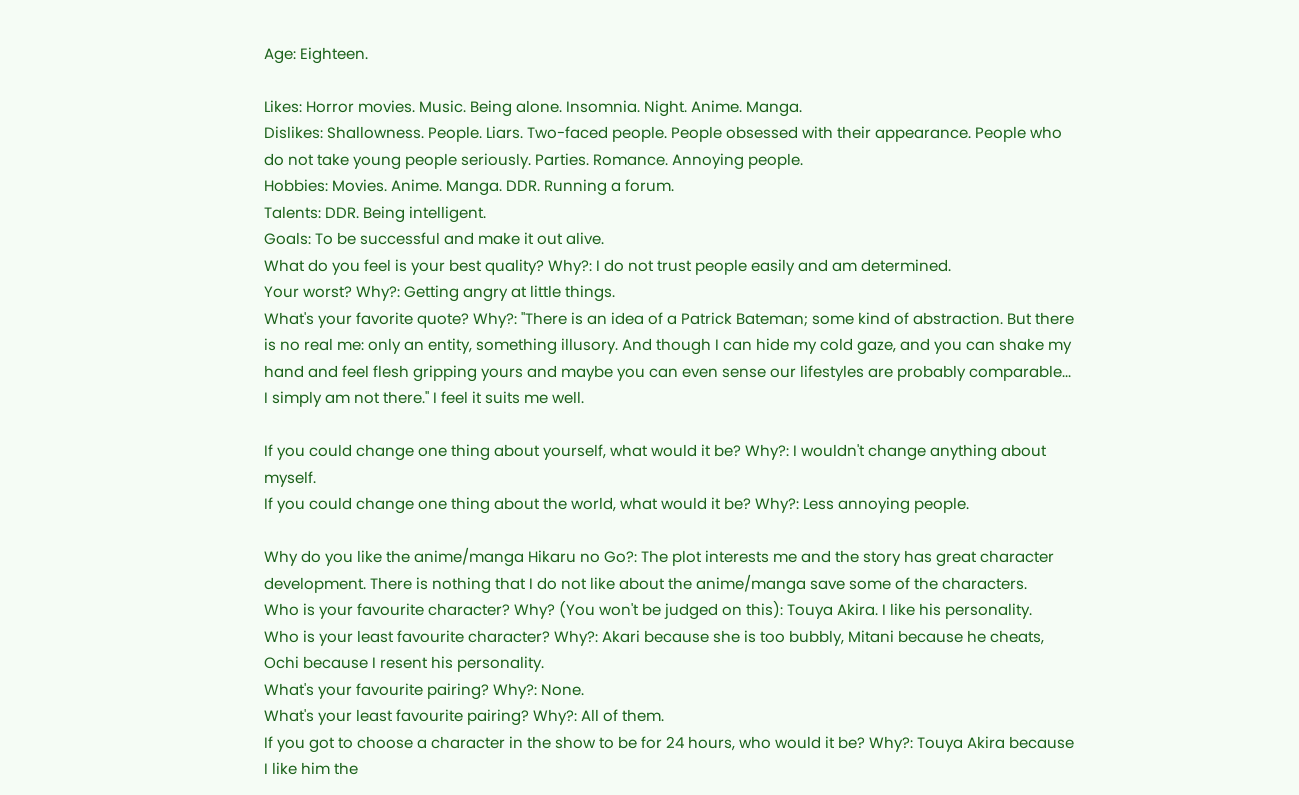Age: Eighteen.

Likes: Horror movies. Music. Being alone. Insomnia. Night. Anime. Manga.
Dislikes: Shallowness. People. Liars. Two-faced people. People obsessed with their appearance. People who do not take young people seriously. Parties. Romance. Annoying people.
Hobbies: Movies. Anime. Manga. DDR. Running a forum.
Talents: DDR. Being intelligent.
Goals: To be successful and make it out alive.
What do you feel is your best quality? Why?: I do not trust people easily and am determined.
Your worst? Why?: Getting angry at little things.
What's your favorite quote? Why?: "There is an idea of a Patrick Bateman; some kind of abstraction. But there is no real me: only an entity, something illusory. And though I can hide my cold gaze, and you can shake my hand and feel flesh gripping yours and maybe you can even sense our lifestyles are probably comparable... I simply am not there." I feel it suits me well.

If you could change one thing about yourself, what would it be? Why?: I wouldn't change anything about myself.
If you could change one thing about the world, what would it be? Why?: Less annoying people.

Why do you like the anime/manga Hikaru no Go?: The plot interests me and the story has great character development. There is nothing that I do not like about the anime/manga save some of the characters.
Who is your favourite character? Why? (You won't be judged on this): Touya Akira. I like his personality.
Who is your least favourite character? Why?: Akari because she is too bubbly, Mitani because he cheats, Ochi because I resent his personality.
What's your favourite pairing? Why?: None.
What's your least favourite pairing? Why?: All of them.
If you got to choose a character in the show to be for 24 hours, who would it be? Why?: Touya Akira because I like him the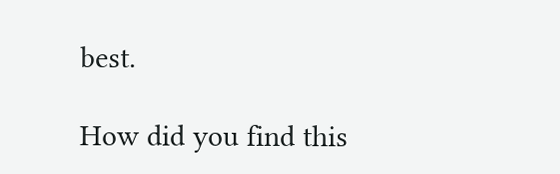best.

How did you find this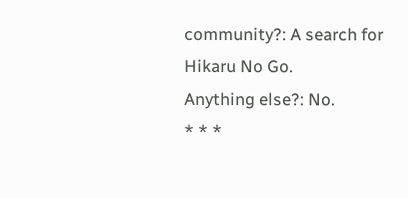community?: A search for Hikaru No Go.
Anything else?: No.
* * *